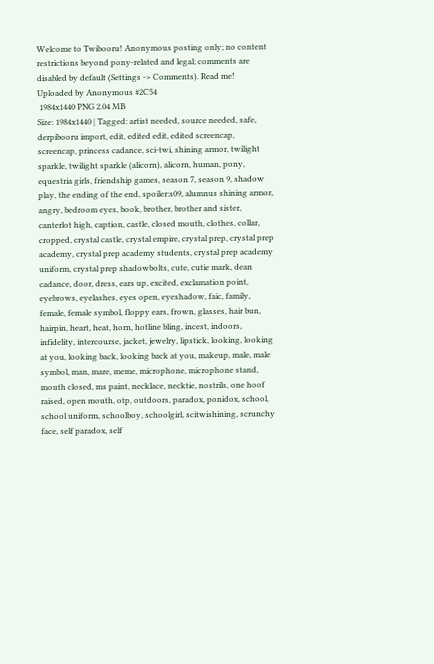Welcome to Twibooru! Anonymous posting only; no content restrictions beyond pony-related and legal; comments are disabled by default (Settings -> Comments). Read me!
Uploaded by Anonymous #2C54
 1984x1440 PNG 2.04 MB
Size: 1984x1440 | Tagged: artist needed, source needed, safe, derpibooru import, edit, edited edit, edited screencap, screencap, princess cadance, sci-twi, shining armor, twilight sparkle, twilight sparkle (alicorn), alicorn, human, pony, equestria girls, friendship games, season 7, season 9, shadow play, the ending of the end, spoiler:s09, alumnus shining armor, angry, bedroom eyes, book, brother, brother and sister, canterlot high, caption, castle, closed mouth, clothes, collar, cropped, crystal castle, crystal empire, crystal prep, crystal prep academy, crystal prep academy students, crystal prep academy uniform, crystal prep shadowbolts, cute, cutie mark, dean cadance, door, dress, ears up, excited, exclamation point, eyebrows, eyelashes, eyes open, eyeshadow, faic, family, female, female symbol, floppy ears, frown, glasses, hair bun, hairpin, heart, heat, horn, hotline bling, incest, indoors, infidelity, intercourse, jacket, jewelry, lipstick, looking, looking at you, looking back, looking back at you, makeup, male, male symbol, man, mare, meme, microphone, microphone stand, mouth closed, ms paint, necklace, necktie, nostrils, one hoof raised, open mouth, otp, outdoors, paradox, ponidox, school, school uniform, schoolboy, schoolgirl, scitwishining, scrunchy face, self paradox, self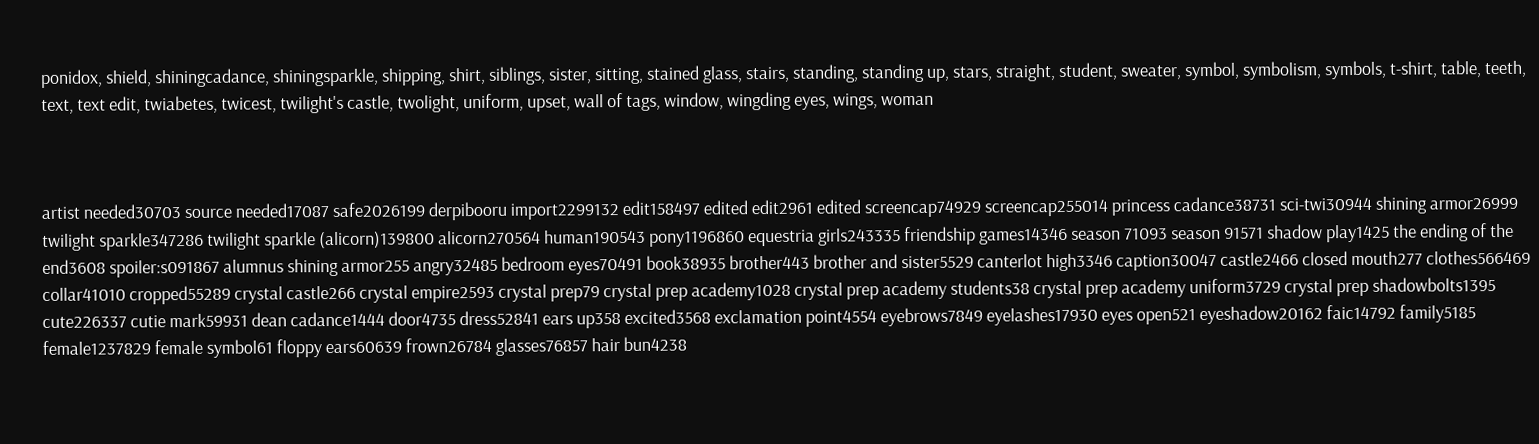ponidox, shield, shiningcadance, shiningsparkle, shipping, shirt, siblings, sister, sitting, stained glass, stairs, standing, standing up, stars, straight, student, sweater, symbol, symbolism, symbols, t-shirt, table, teeth, text, text edit, twiabetes, twicest, twilight's castle, twolight, uniform, upset, wall of tags, window, wingding eyes, wings, woman



artist needed30703 source needed17087 safe2026199 derpibooru import2299132 edit158497 edited edit2961 edited screencap74929 screencap255014 princess cadance38731 sci-twi30944 shining armor26999 twilight sparkle347286 twilight sparkle (alicorn)139800 alicorn270564 human190543 pony1196860 equestria girls243335 friendship games14346 season 71093 season 91571 shadow play1425 the ending of the end3608 spoiler:s091867 alumnus shining armor255 angry32485 bedroom eyes70491 book38935 brother443 brother and sister5529 canterlot high3346 caption30047 castle2466 closed mouth277 clothes566469 collar41010 cropped55289 crystal castle266 crystal empire2593 crystal prep79 crystal prep academy1028 crystal prep academy students38 crystal prep academy uniform3729 crystal prep shadowbolts1395 cute226337 cutie mark59931 dean cadance1444 door4735 dress52841 ears up358 excited3568 exclamation point4554 eyebrows7849 eyelashes17930 eyes open521 eyeshadow20162 faic14792 family5185 female1237829 female symbol61 floppy ears60639 frown26784 glasses76857 hair bun4238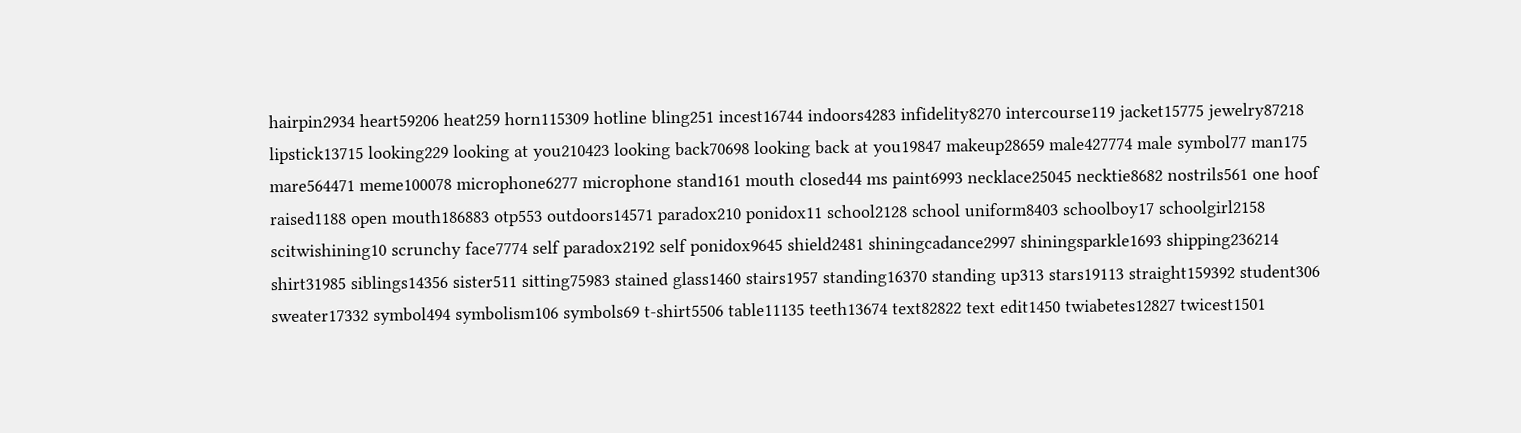hairpin2934 heart59206 heat259 horn115309 hotline bling251 incest16744 indoors4283 infidelity8270 intercourse119 jacket15775 jewelry87218 lipstick13715 looking229 looking at you210423 looking back70698 looking back at you19847 makeup28659 male427774 male symbol77 man175 mare564471 meme100078 microphone6277 microphone stand161 mouth closed44 ms paint6993 necklace25045 necktie8682 nostrils561 one hoof raised1188 open mouth186883 otp553 outdoors14571 paradox210 ponidox11 school2128 school uniform8403 schoolboy17 schoolgirl2158 scitwishining10 scrunchy face7774 self paradox2192 self ponidox9645 shield2481 shiningcadance2997 shiningsparkle1693 shipping236214 shirt31985 siblings14356 sister511 sitting75983 stained glass1460 stairs1957 standing16370 standing up313 stars19113 straight159392 student306 sweater17332 symbol494 symbolism106 symbols69 t-shirt5506 table11135 teeth13674 text82822 text edit1450 twiabetes12827 twicest1501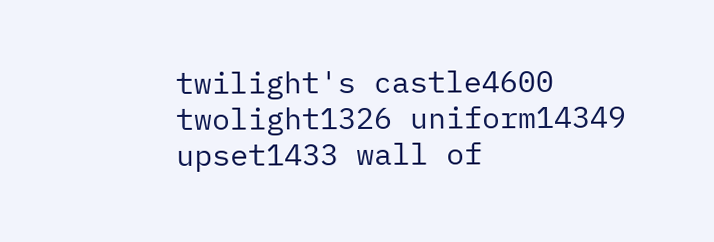twilight's castle4600 twolight1326 uniform14349 upset1433 wall of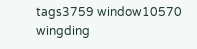tags3759 window10570 wingding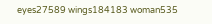eyes27589 wings184183 woman535